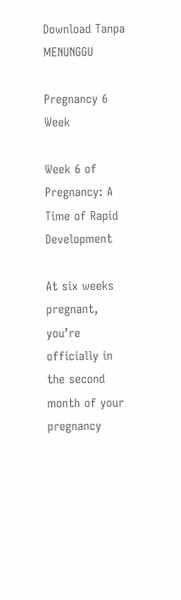Download Tanpa MENUNGGU

Pregnancy 6 Week

Week 6 of Pregnancy: A Time of Rapid Development

At six weeks pregnant, you’re officially in the second month of your pregnancy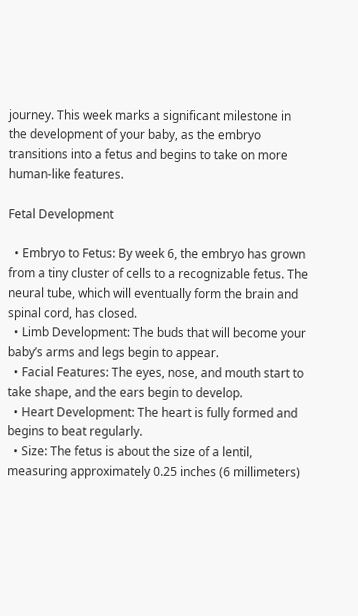journey. This week marks a significant milestone in the development of your baby, as the embryo transitions into a fetus and begins to take on more human-like features.

Fetal Development

  • Embryo to Fetus: By week 6, the embryo has grown from a tiny cluster of cells to a recognizable fetus. The neural tube, which will eventually form the brain and spinal cord, has closed.
  • Limb Development: The buds that will become your baby’s arms and legs begin to appear.
  • Facial Features: The eyes, nose, and mouth start to take shape, and the ears begin to develop.
  • Heart Development: The heart is fully formed and begins to beat regularly.
  • Size: The fetus is about the size of a lentil, measuring approximately 0.25 inches (6 millimeters)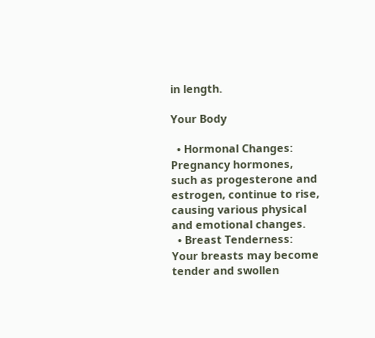in length.

Your Body

  • Hormonal Changes: Pregnancy hormones, such as progesterone and estrogen, continue to rise, causing various physical and emotional changes.
  • Breast Tenderness: Your breasts may become tender and swollen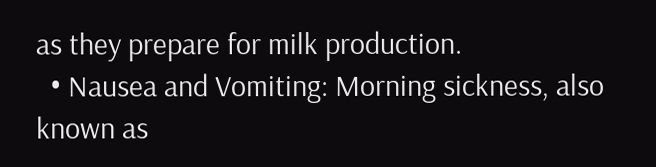as they prepare for milk production.
  • Nausea and Vomiting: Morning sickness, also known as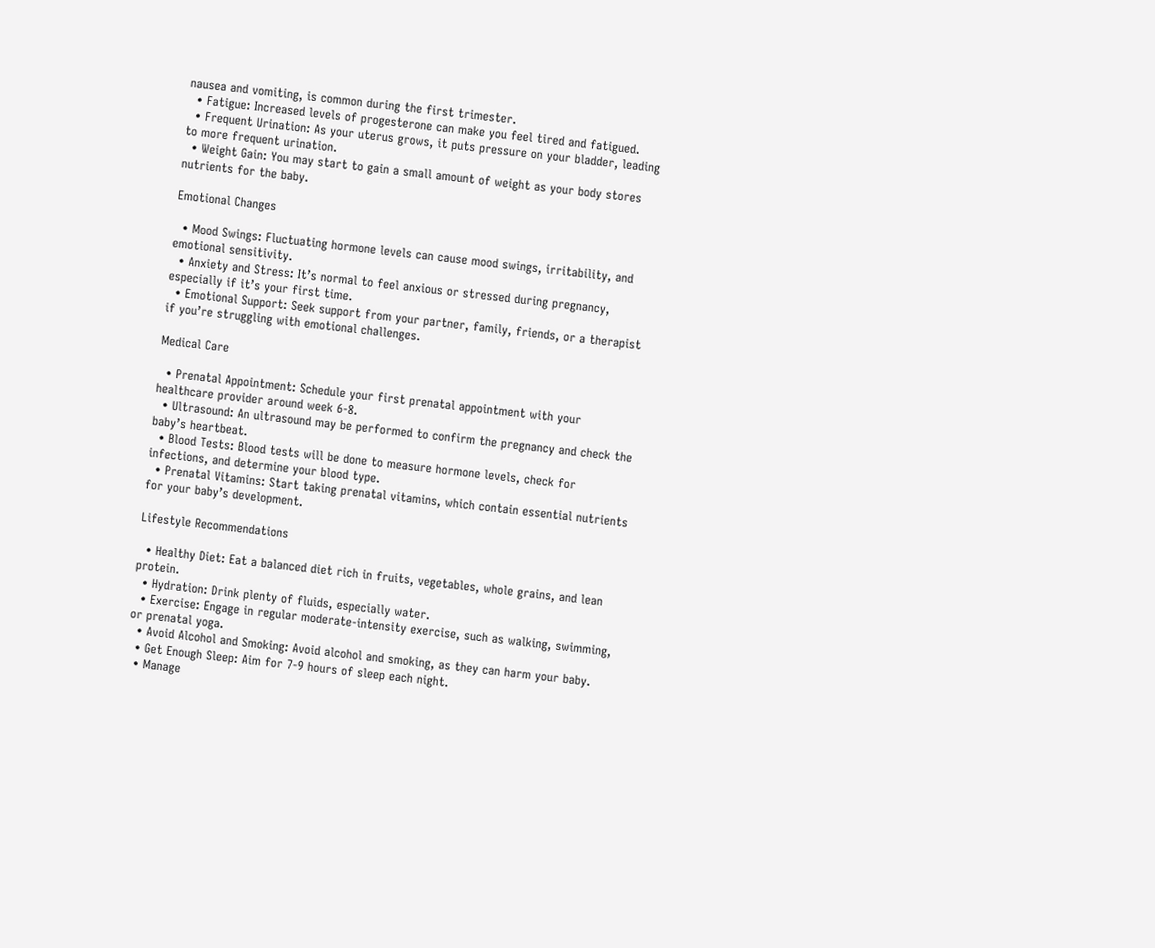nausea and vomiting, is common during the first trimester.
  • Fatigue: Increased levels of progesterone can make you feel tired and fatigued.
  • Frequent Urination: As your uterus grows, it puts pressure on your bladder, leading to more frequent urination.
  • Weight Gain: You may start to gain a small amount of weight as your body stores nutrients for the baby.

Emotional Changes

  • Mood Swings: Fluctuating hormone levels can cause mood swings, irritability, and emotional sensitivity.
  • Anxiety and Stress: It’s normal to feel anxious or stressed during pregnancy, especially if it’s your first time.
  • Emotional Support: Seek support from your partner, family, friends, or a therapist if you’re struggling with emotional challenges.

Medical Care

  • Prenatal Appointment: Schedule your first prenatal appointment with your healthcare provider around week 6-8.
  • Ultrasound: An ultrasound may be performed to confirm the pregnancy and check the baby’s heartbeat.
  • Blood Tests: Blood tests will be done to measure hormone levels, check for infections, and determine your blood type.
  • Prenatal Vitamins: Start taking prenatal vitamins, which contain essential nutrients for your baby’s development.

Lifestyle Recommendations

  • Healthy Diet: Eat a balanced diet rich in fruits, vegetables, whole grains, and lean protein.
  • Hydration: Drink plenty of fluids, especially water.
  • Exercise: Engage in regular moderate-intensity exercise, such as walking, swimming, or prenatal yoga.
  • Avoid Alcohol and Smoking: Avoid alcohol and smoking, as they can harm your baby.
  • Get Enough Sleep: Aim for 7-9 hours of sleep each night.
  • Manage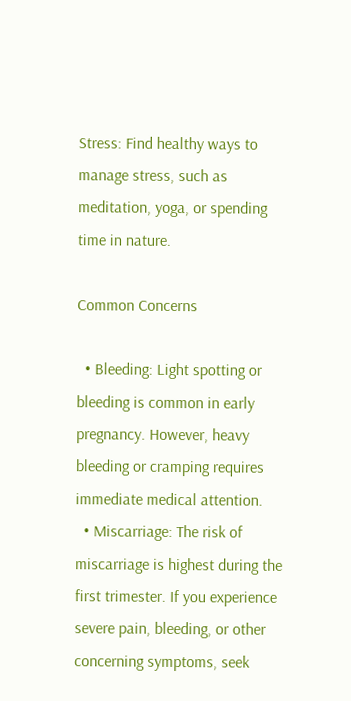Stress: Find healthy ways to manage stress, such as meditation, yoga, or spending time in nature.

Common Concerns

  • Bleeding: Light spotting or bleeding is common in early pregnancy. However, heavy bleeding or cramping requires immediate medical attention.
  • Miscarriage: The risk of miscarriage is highest during the first trimester. If you experience severe pain, bleeding, or other concerning symptoms, seek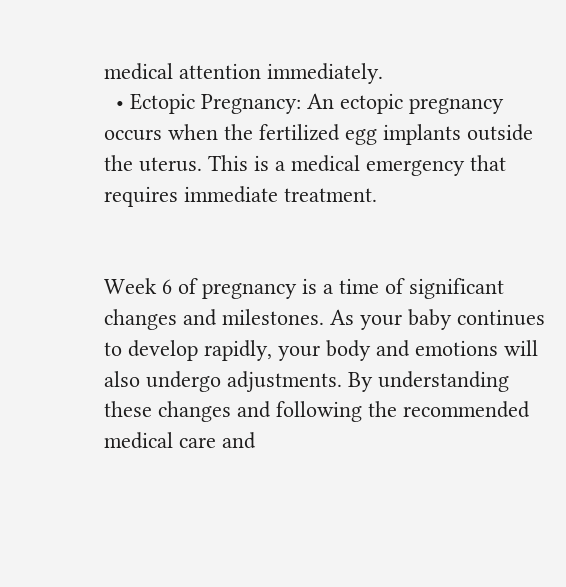medical attention immediately.
  • Ectopic Pregnancy: An ectopic pregnancy occurs when the fertilized egg implants outside the uterus. This is a medical emergency that requires immediate treatment.


Week 6 of pregnancy is a time of significant changes and milestones. As your baby continues to develop rapidly, your body and emotions will also undergo adjustments. By understanding these changes and following the recommended medical care and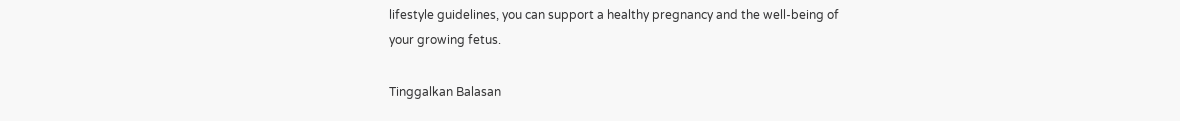lifestyle guidelines, you can support a healthy pregnancy and the well-being of your growing fetus.

Tinggalkan Balasan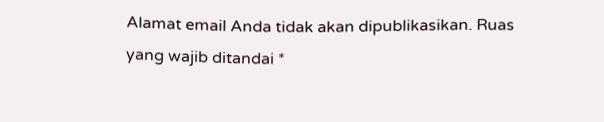Alamat email Anda tidak akan dipublikasikan. Ruas yang wajib ditandai *